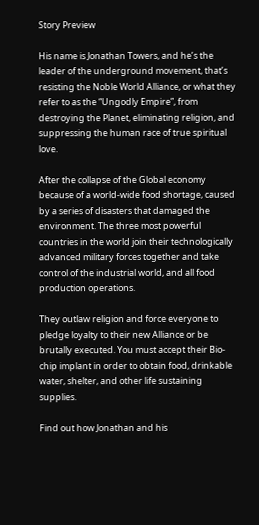Story Preview

His name is Jonathan Towers, and he’s the leader of the underground movement, that’s resisting the Noble World Alliance, or what they refer to as the “Ungodly Empire”, from destroying the Planet, eliminating religion, and suppressing the human race of true spiritual love.

After the collapse of the Global economy because of a world-wide food shortage, caused by a series of disasters that damaged the environment. The three most powerful countries in the world join their technologically advanced military forces together and take control of the industrial world, and all food production operations.

They outlaw religion and force everyone to pledge loyalty to their new Alliance or be brutally executed. You must accept their Bio-chip implant in order to obtain food, drinkable water, shelter, and other life sustaining supplies.

Find out how Jonathan and his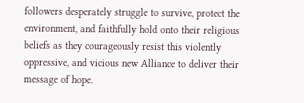followers desperately struggle to survive, protect the environment, and faithfully hold onto their religious beliefs as they courageously resist this violently oppressive, and vicious new Alliance to deliver their message of hope.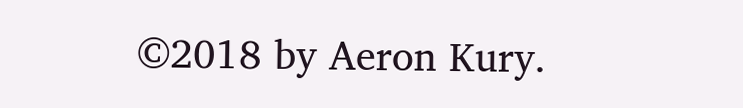©2018 by Aeron Kury.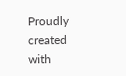Proudly created with